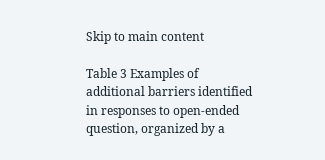Skip to main content

Table 3 Examples of additional barriers identified in responses to open-ended question, organized by a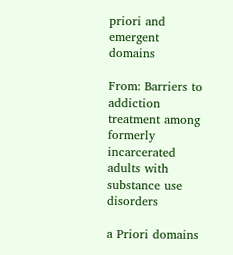priori and emergent domains

From: Barriers to addiction treatment among formerly incarcerated adults with substance use disorders

a Priori domains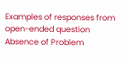Examples of responses from open-ended question
Absence of Problem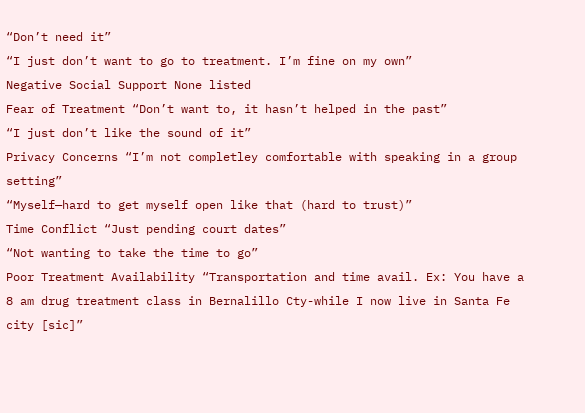“Don’t need it”
“I just don’t want to go to treatment. I’m fine on my own”
Negative Social Support None listed
Fear of Treatment “Don’t want to, it hasn’t helped in the past”
“I just don’t like the sound of it”
Privacy Concerns “I’m not completley comfortable with speaking in a group setting”
“Myself—hard to get myself open like that (hard to trust)”
Time Conflict “Just pending court dates”
“Not wanting to take the time to go”
Poor Treatment Availability “Transportation and time avail. Ex: You have a 8 am drug treatment class in Bernalillo Cty-while I now live in Santa Fe city [sic]”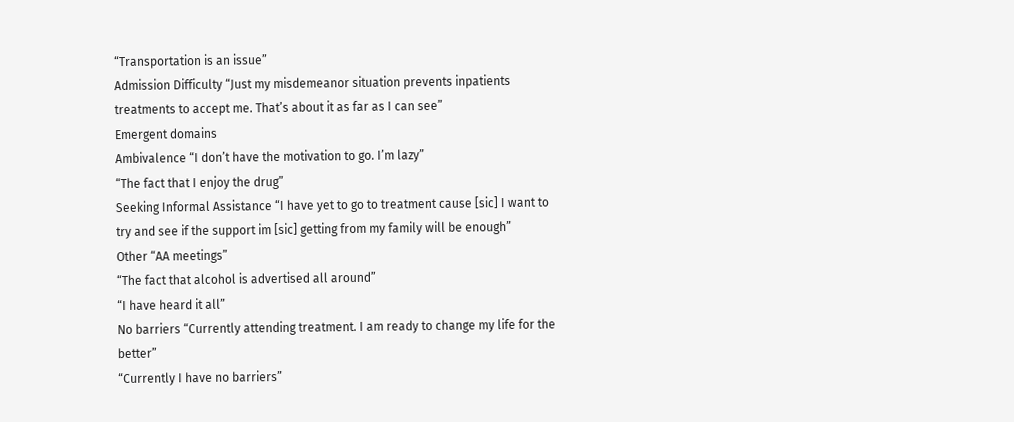“Transportation is an issue”
Admission Difficulty “Just my misdemeanor situation prevents inpatients treatments to accept me. That’s about it as far as I can see”
Emergent domains
Ambivalence “I don’t have the motivation to go. I’m lazy”
“The fact that I enjoy the drug”
Seeking Informal Assistance “I have yet to go to treatment cause [sic] I want to try and see if the support im [sic] getting from my family will be enough”
Other “AA meetings”
“The fact that alcohol is advertised all around”
“I have heard it all”
No barriers “Currently attending treatment. I am ready to change my life for the better”
“Currently I have no barriers”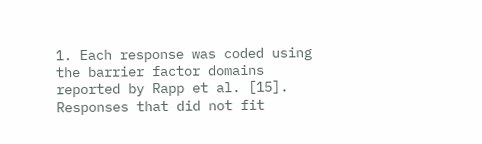1. Each response was coded using the barrier factor domains reported by Rapp et al. [15]. Responses that did not fit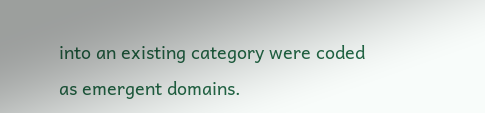into an existing category were coded as emergent domains.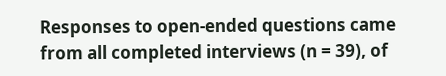Responses to open-ended questions came from all completed interviews (n = 39), of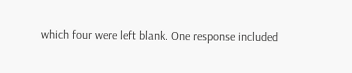which four were left blank. One response included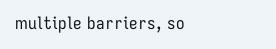multiple barriers, so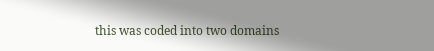this was coded into two domains